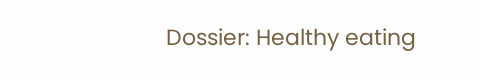Dossier: Healthy eating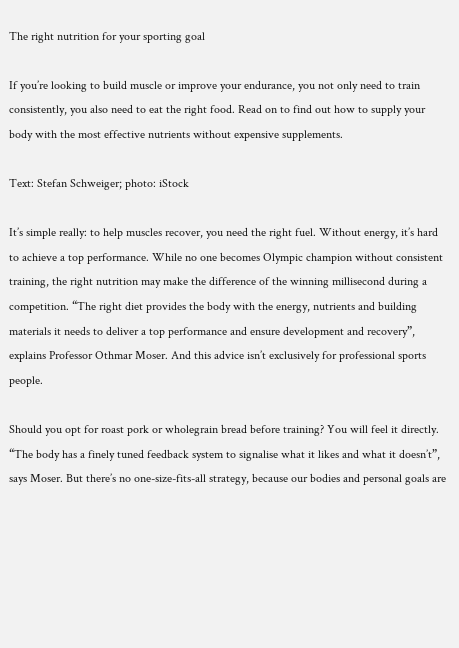The right nutrition for your sporting goal

If you’re looking to build muscle or improve your endurance, you not only need to train consistently, you also need to eat the right food. Read on to find out how to supply your body with the most effective nutrients without expensive supplements.

Text: Stefan Schweiger; photo: iStock

It’s simple really: to help muscles recover, you need the right fuel. Without energy, it’s hard to achieve a top performance. While no one becomes Olympic champion without consistent training, the right nutrition may make the difference of the winning millisecond during a competition. “The right diet provides the body with the energy, nutrients and building materials it needs to deliver a top performance and ensure development and recovery”, explains Professor Othmar Moser. And this advice isn’t exclusively for professional sports people.

Should you opt for roast pork or wholegrain bread before training? You will feel it directly. “The body has a finely tuned feedback system to signalise what it likes and what it doesn’t”, says Moser. But there’s no one-size-fits-all strategy, because our bodies and personal goals are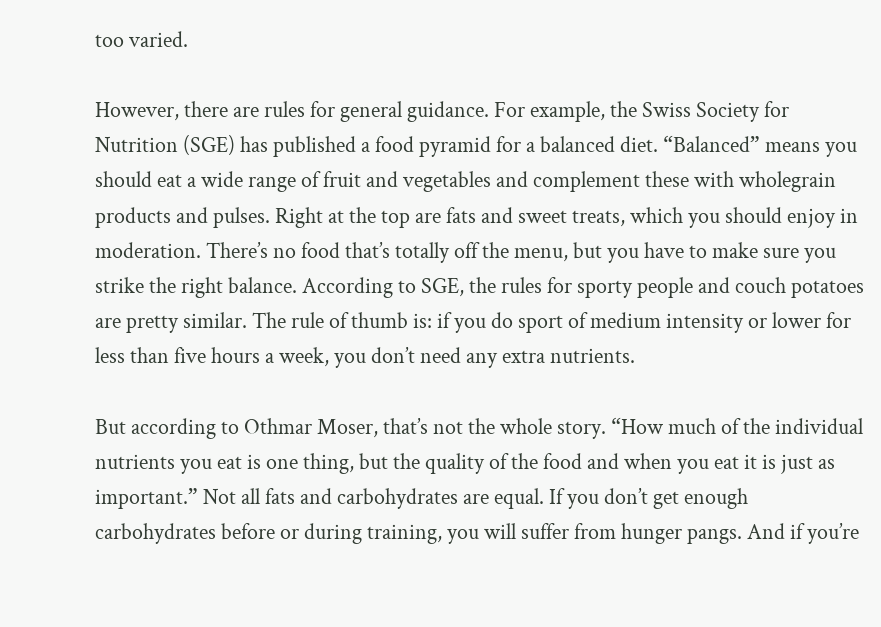too varied.

However, there are rules for general guidance. For example, the Swiss Society for Nutrition (SGE) has published a food pyramid for a balanced diet. “Balanced” means you should eat a wide range of fruit and vegetables and complement these with wholegrain products and pulses. Right at the top are fats and sweet treats, which you should enjoy in moderation. There’s no food that’s totally off the menu, but you have to make sure you strike the right balance. According to SGE, the rules for sporty people and couch potatoes are pretty similar. The rule of thumb is: if you do sport of medium intensity or lower for less than five hours a week, you don’t need any extra nutrients.

But according to Othmar Moser, that’s not the whole story. “How much of the individual nutrients you eat is one thing, but the quality of the food and when you eat it is just as important.” Not all fats and carbohydrates are equal. If you don’t get enough carbohydrates before or during training, you will suffer from hunger pangs. And if you’re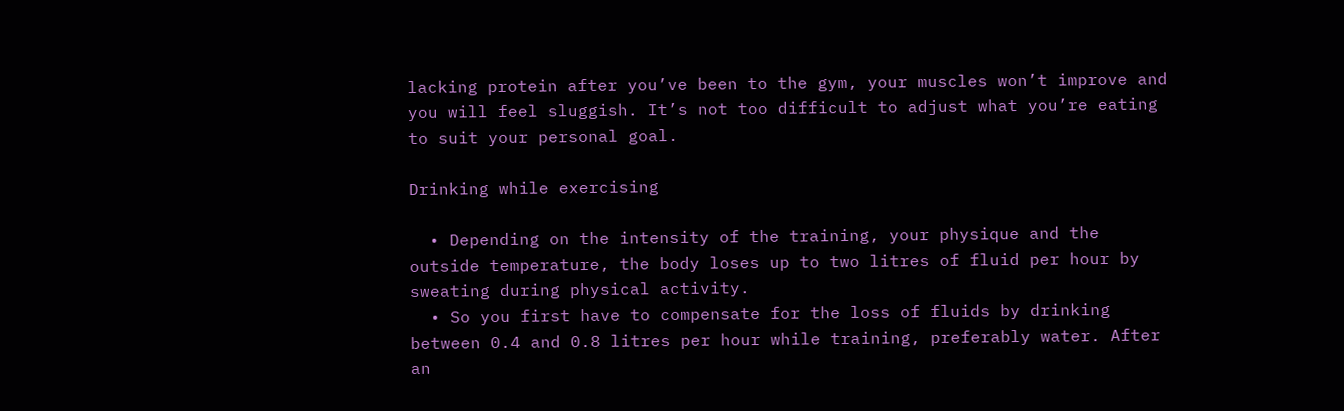lacking protein after you’ve been to the gym, your muscles won’t improve and you will feel sluggish. It’s not too difficult to adjust what you’re eating to suit your personal goal.

Drinking while exercising

  • Depending on the intensity of the training, your physique and the outside temperature, the body loses up to two litres of fluid per hour by sweating during physical activity.
  • So you first have to compensate for the loss of fluids by drinking between 0.4 and 0.8 litres per hour while training, preferably water. After an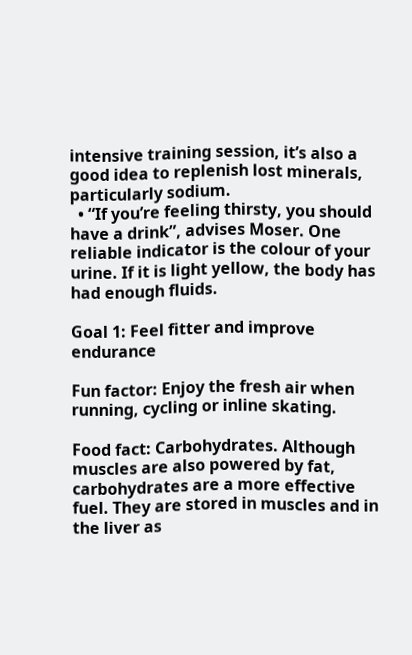intensive training session, it’s also a good idea to replenish lost minerals, particularly sodium.
  • “If you’re feeling thirsty, you should have a drink”, advises Moser. One reliable indicator is the colour of your urine. If it is light yellow, the body has had enough fluids.

Goal 1: Feel fitter and improve endurance

Fun factor: Enjoy the fresh air when running, cycling or inline skating.

Food fact: Carbohydrates. Although muscles are also powered by fat, carbohydrates are a more effective fuel. They are stored in muscles and in the liver as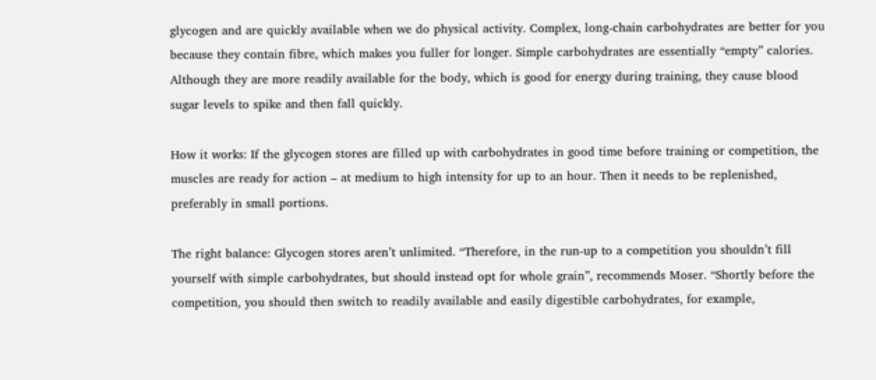glycogen and are quickly available when we do physical activity. Complex, long-chain carbohydrates are better for you because they contain fibre, which makes you fuller for longer. Simple carbohydrates are essentially “empty” calories. Although they are more readily available for the body, which is good for energy during training, they cause blood sugar levels to spike and then fall quickly.

How it works: If the glycogen stores are filled up with carbohydrates in good time before training or competition, the muscles are ready for action – at medium to high intensity for up to an hour. Then it needs to be replenished, preferably in small portions.

The right balance: Glycogen stores aren’t unlimited. “Therefore, in the run-up to a competition you shouldn’t fill yourself with simple carbohydrates, but should instead opt for whole grain”, recommends Moser. “Shortly before the competition, you should then switch to readily available and easily digestible carbohydrates, for example,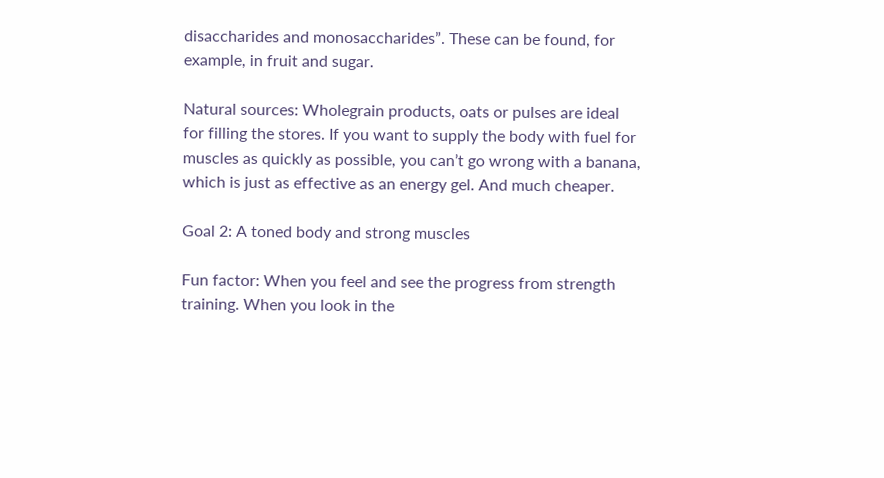disaccharides and monosaccharides”. These can be found, for example, in fruit and sugar.

Natural sources: Wholegrain products, oats or pulses are ideal for filling the stores. If you want to supply the body with fuel for muscles as quickly as possible, you can’t go wrong with a banana, which is just as effective as an energy gel. And much cheaper.

Goal 2: A toned body and strong muscles

Fun factor: When you feel and see the progress from strength training. When you look in the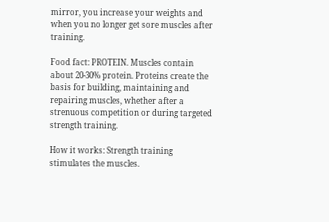mirror, you increase your weights and when you no longer get sore muscles after training.

Food fact: PROTEIN. Muscles contain about 20-30% protein. Proteins create the basis for building, maintaining and repairing muscles, whether after a strenuous competition or during targeted strength training.

How it works: Strength training stimulates the muscles.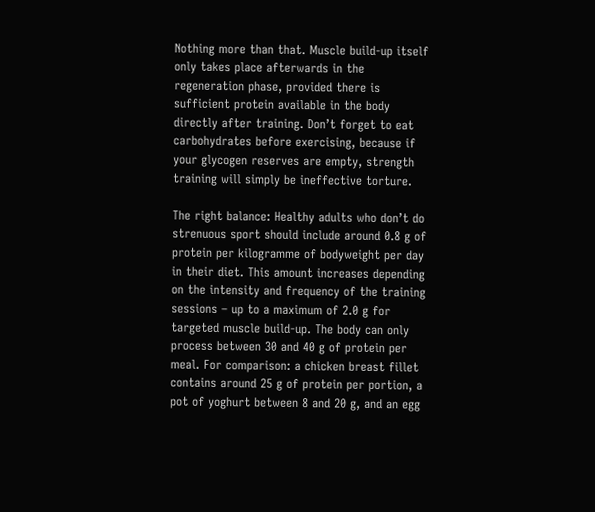Nothing more than that. Muscle build-up itself only takes place afterwards in the regeneration phase, provided there is sufficient protein available in the body directly after training. Don’t forget to eat carbohydrates before exercising, because if your glycogen reserves are empty, strength training will simply be ineffective torture.

The right balance: Healthy adults who don’t do strenuous sport should include around 0.8 g of protein per kilogramme of bodyweight per day in their diet. This amount increases depending on the intensity and frequency of the training sessions – up to a maximum of 2.0 g for targeted muscle build-up. The body can only process between 30 and 40 g of protein per meal. For comparison: a chicken breast fillet contains around 25 g of protein per portion, a pot of yoghurt between 8 and 20 g, and an egg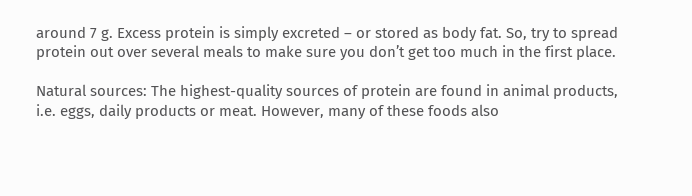around 7 g. Excess protein is simply excreted – or stored as body fat. So, try to spread protein out over several meals to make sure you don’t get too much in the first place.

Natural sources: The highest-quality sources of protein are found in animal products, i.e. eggs, daily products or meat. However, many of these foods also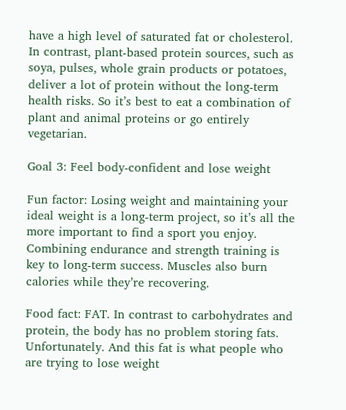have a high level of saturated fat or cholesterol. In contrast, plant-based protein sources, such as soya, pulses, whole grain products or potatoes, deliver a lot of protein without the long-term health risks. So it’s best to eat a combination of plant and animal proteins or go entirely vegetarian.

Goal 3: Feel body-confident and lose weight

Fun factor: Losing weight and maintaining your ideal weight is a long-term project, so it’s all the more important to find a sport you enjoy. Combining endurance and strength training is key to long-term success. Muscles also burn calories while they’re recovering.

Food fact: FAT. In contrast to carbohydrates and protein, the body has no problem storing fats. Unfortunately. And this fat is what people who are trying to lose weight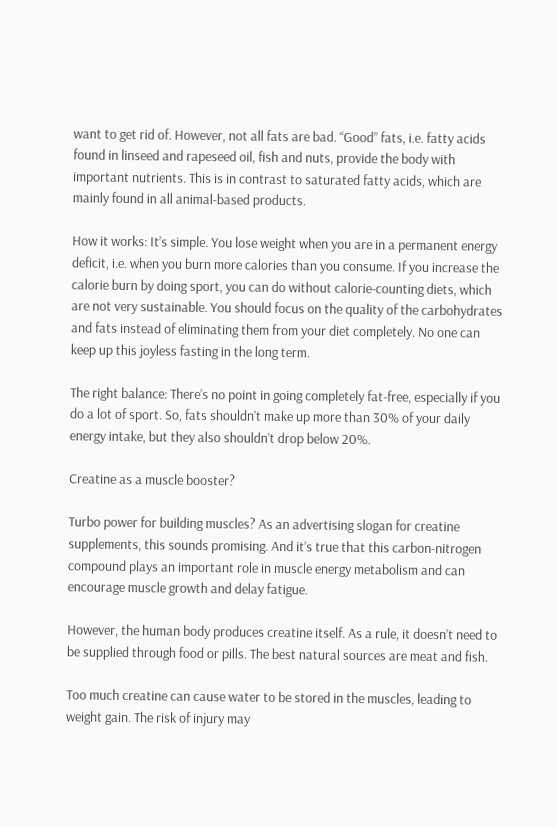want to get rid of. However, not all fats are bad. “Good” fats, i.e. fatty acids found in linseed and rapeseed oil, fish and nuts, provide the body with important nutrients. This is in contrast to saturated fatty acids, which are mainly found in all animal-based products.

How it works: It’s simple. You lose weight when you are in a permanent energy deficit, i.e. when you burn more calories than you consume. If you increase the calorie burn by doing sport, you can do without calorie-counting diets, which are not very sustainable. You should focus on the quality of the carbohydrates and fats instead of eliminating them from your diet completely. No one can keep up this joyless fasting in the long term.

The right balance: There’s no point in going completely fat-free, especially if you do a lot of sport. So, fats shouldn’t make up more than 30% of your daily energy intake, but they also shouldn’t drop below 20%.

Creatine as a muscle booster?

Turbo power for building muscles? As an advertising slogan for creatine supplements, this sounds promising. And it’s true that this carbon-nitrogen compound plays an important role in muscle energy metabolism and can encourage muscle growth and delay fatigue.

However, the human body produces creatine itself. As a rule, it doesn’t need to be supplied through food or pills. The best natural sources are meat and fish.

Too much creatine can cause water to be stored in the muscles, leading to weight gain. The risk of injury may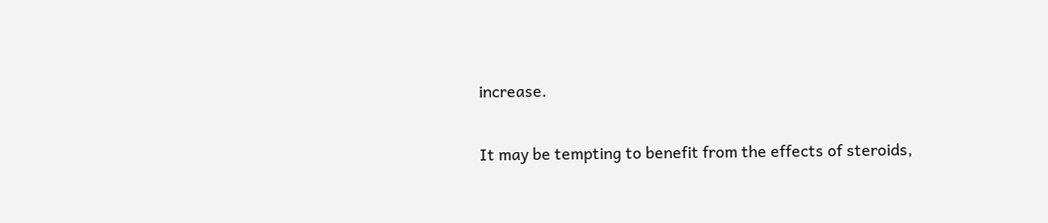increase.

It may be tempting to benefit from the effects of steroids,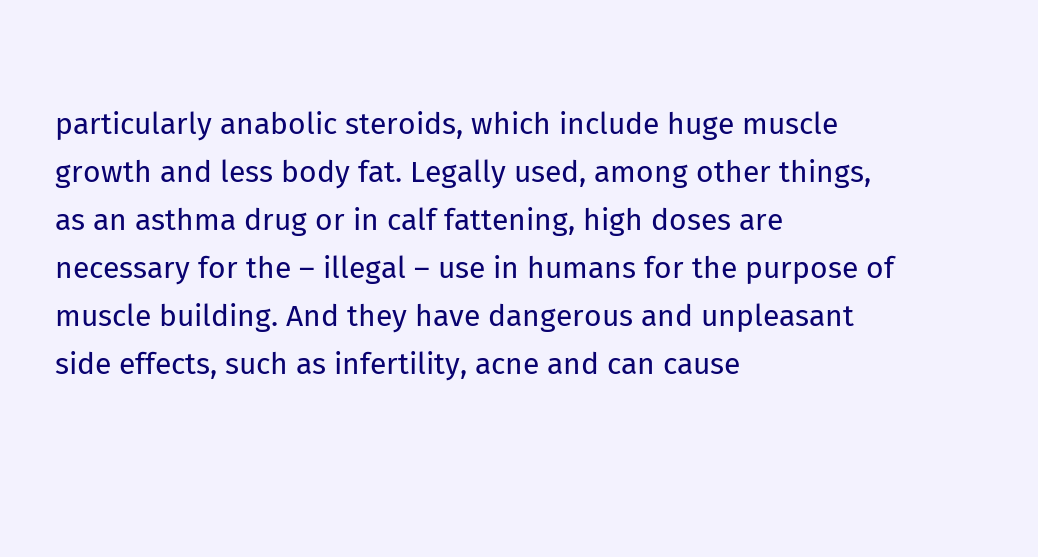particularly anabolic steroids, which include huge muscle growth and less body fat. Legally used, among other things, as an asthma drug or in calf fattening, high doses are necessary for the – illegal – use in humans for the purpose of muscle building. And they have dangerous and unpleasant side effects, such as infertility, acne and can cause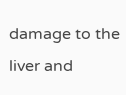damage to the liver and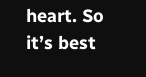heart. So it’s best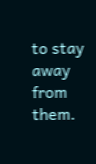to stay away from them.